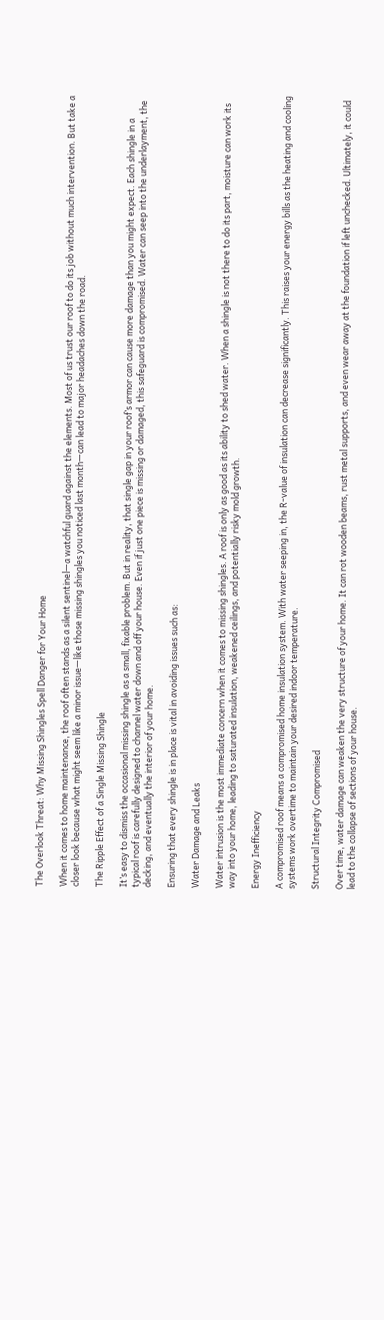The Overlook Threat: Why Missing Shingles Spell Danger for Your Home

When it comes to home maintenance, the roof often stands as a silent sentinel—a watchful guard against the elements. Most of us trust our roof to do its job without much intervention. But take a closer look because what might seem like a minor issue—like those missing shingles you noticed last month—can lead to major headaches down the road.

The Ripple Effect of a Single Missing Shingle

It’s easy to dismiss the occasional missing shingle as a small, fixable problem. But in reality, that single gap in your roof’s armor can cause more damage than you might expect. Each shingle in a typical roof is carefully designed to channel water down and off your house. Even if just one piece is missing or damaged, this safeguard is compromised. Water can seep into the underlayment, the decking, and eventually the interior of your home.

Ensuring that every shingle is in place is vital in avoiding issues such as:

Water Damage and Leaks

Water intrusion is the most immediate concern when it comes to missing shingles. A roof is only as good as its ability to shed water. When a shingle is not there to do its part, moisture can work its way into your home, leading to saturated insulation, weakened ceilings, and potentially risky mold growth.

Energy Inefficiency

A compromised roof means a compromised home insulation system. With water seeping in, the R-value of insulation can decrease significantly. This raises your energy bills as the heating and cooling systems work overtime to maintain your desired indoor temperature.

Structural Integrity Compromised

Over time, water damage can weaken the very structure of your home. It can rot wooden beams, rust metal supports, and even wear away at the foundation if left unchecked. Ultimately, it could lead to the collapse of sections of your house.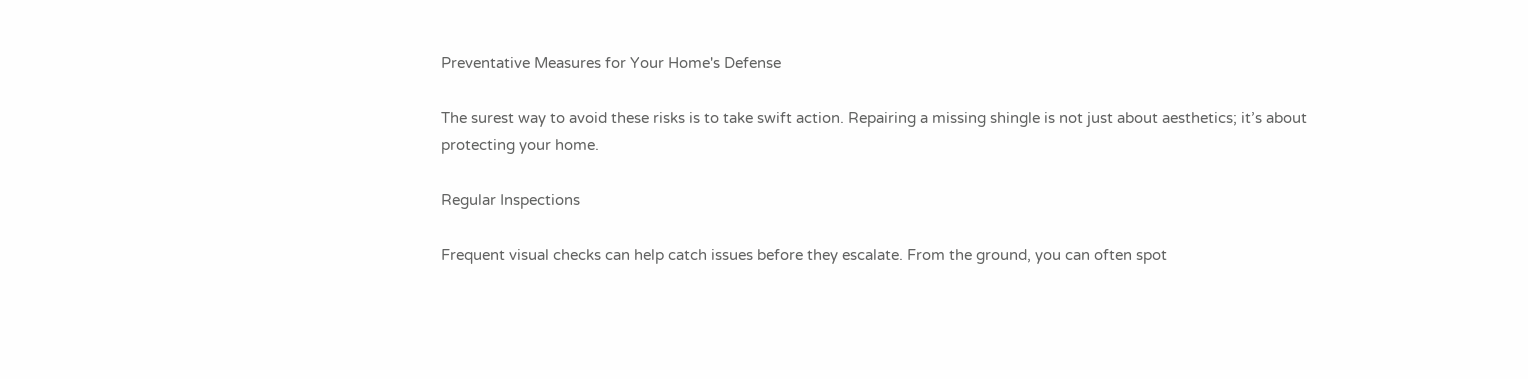Preventative Measures for Your Home's Defense

The surest way to avoid these risks is to take swift action. Repairing a missing shingle is not just about aesthetics; it’s about protecting your home.

Regular Inspections

Frequent visual checks can help catch issues before they escalate. From the ground, you can often spot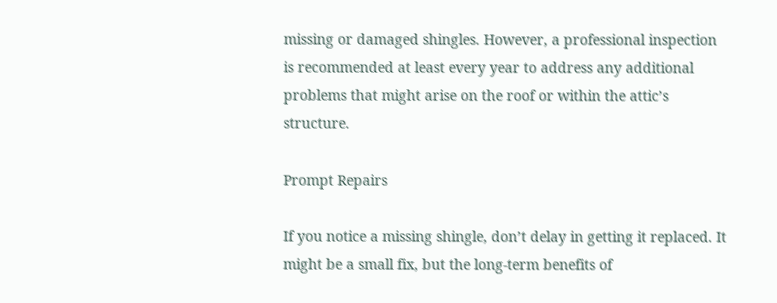missing or damaged shingles. However, a professional inspection is recommended at least every year to address any additional problems that might arise on the roof or within the attic’s structure.

Prompt Repairs

If you notice a missing shingle, don’t delay in getting it replaced. It might be a small fix, but the long-term benefits of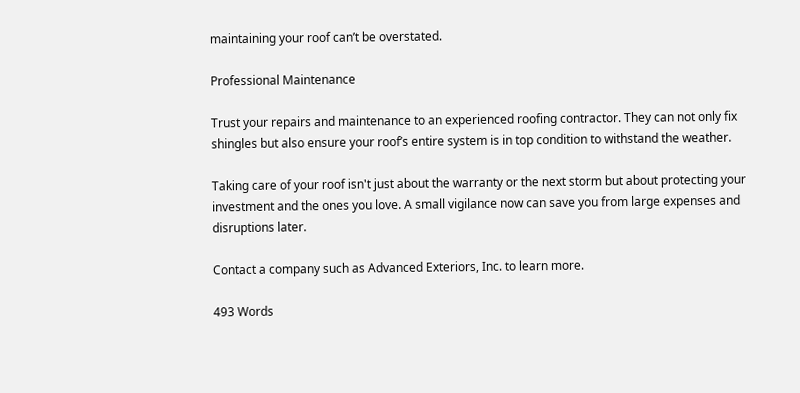maintaining your roof can’t be overstated.

Professional Maintenance

Trust your repairs and maintenance to an experienced roofing contractor. They can not only fix shingles but also ensure your roof’s entire system is in top condition to withstand the weather.

Taking care of your roof isn't just about the warranty or the next storm but about protecting your investment and the ones you love. A small vigilance now can save you from large expenses and disruptions later.

Contact a company such as Advanced Exteriors, Inc. to learn more.

493 Words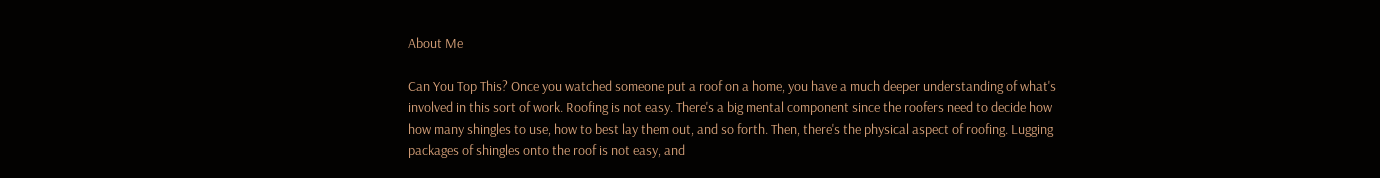About Me

Can You Top This? Once you watched someone put a roof on a home, you have a much deeper understanding of what's involved in this sort of work. Roofing is not easy. There's a big mental component since the roofers need to decide how how many shingles to use, how to best lay them out, and so forth. Then, there's the physical aspect of roofing. Lugging packages of shingles onto the roof is not easy, and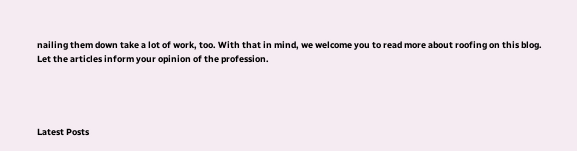nailing them down take a lot of work, too. With that in mind, we welcome you to read more about roofing on this blog. Let the articles inform your opinion of the profession.




Latest Posts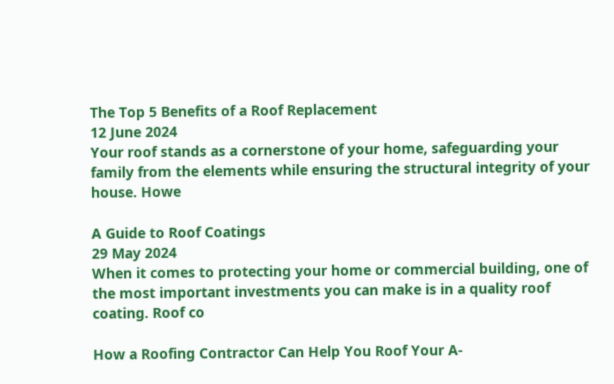The Top 5 Benefits of a Roof Replacement
12 June 2024
Your roof stands as a cornerstone of your home, safeguarding your family from the elements while ensuring the structural integrity of your house. Howe

A Guide to Roof Coatings
29 May 2024
When it comes to protecting your home or commercial building, one of the most important investments you can make is in a quality roof coating. Roof co

How a Roofing Contractor Can Help You Roof Your A-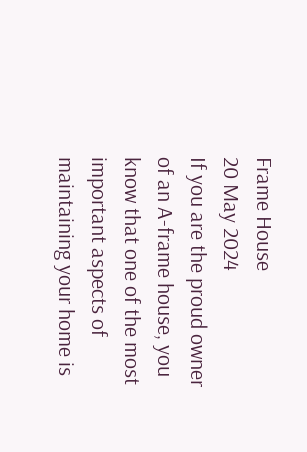Frame House
20 May 2024
If you are the proud owner of an A-frame house, you know that one of the most important aspects of maintaining your home is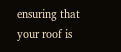ensuring that your roof is